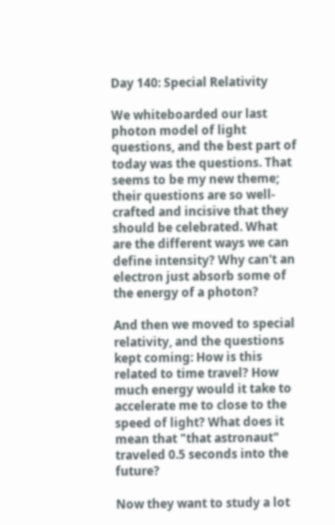Day 140: Special Relativity

We whiteboarded our last photon model of light questions, and the best part of today was the questions. That seems to be my new theme; their questions are so well-crafted and incisive that they should be celebrated. What are the different ways we can define intensity? Why can't an electron just absorb some of the energy of a photon?

And then we moved to special relativity, and the questions kept coming: How is this related to time travel? How much energy would it take to accelerate me to close to the speed of light? What does it mean that "that astronaut" traveled 0.5 seconds into the future?

Now they want to study a lot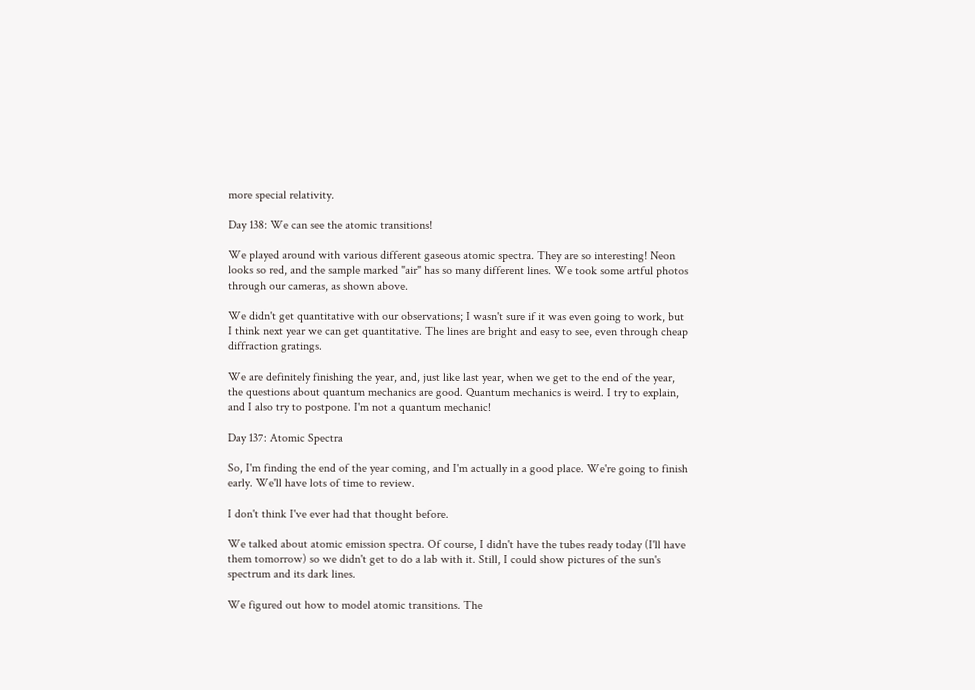more special relativity.

Day 138: We can see the atomic transitions!

We played around with various different gaseous atomic spectra. They are so interesting! Neon looks so red, and the sample marked "air" has so many different lines. We took some artful photos through our cameras, as shown above.

We didn't get quantitative with our observations; I wasn't sure if it was even going to work, but I think next year we can get quantitative. The lines are bright and easy to see, even through cheap diffraction gratings.

We are definitely finishing the year, and, just like last year, when we get to the end of the year, the questions about quantum mechanics are good. Quantum mechanics is weird. I try to explain, and I also try to postpone. I'm not a quantum mechanic!

Day 137: Atomic Spectra

So, I'm finding the end of the year coming, and I'm actually in a good place. We're going to finish early. We'll have lots of time to review.

I don't think I've ever had that thought before.

We talked about atomic emission spectra. Of course, I didn't have the tubes ready today (I'll have them tomorrow) so we didn't get to do a lab with it. Still, I could show pictures of the sun's spectrum and its dark lines.

We figured out how to model atomic transitions. The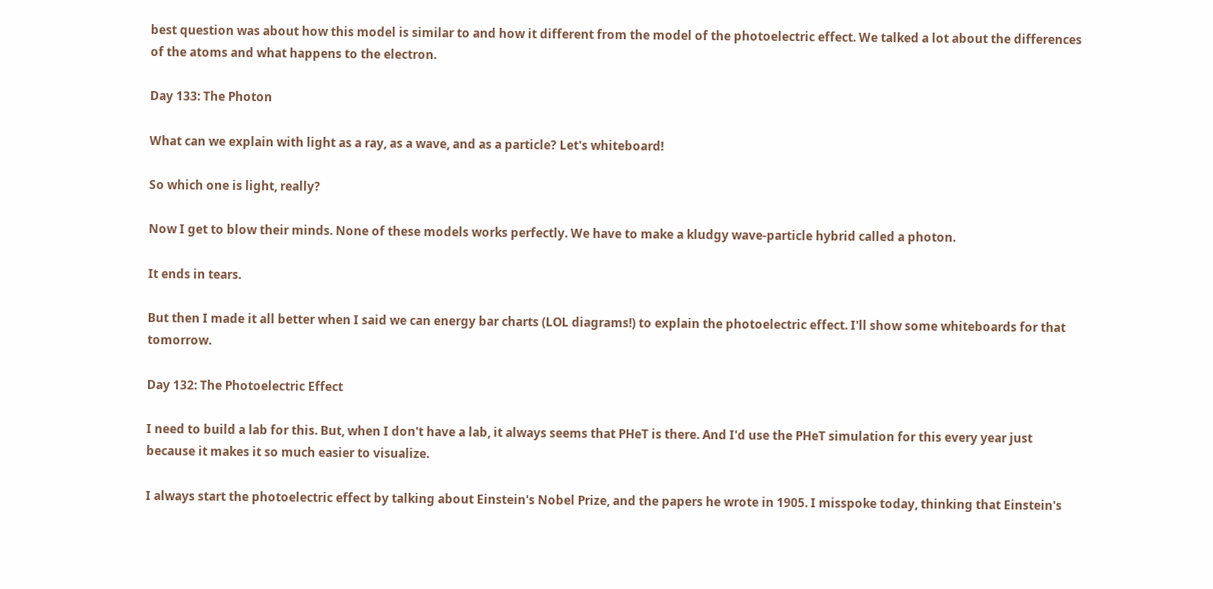best question was about how this model is similar to and how it different from the model of the photoelectric effect. We talked a lot about the differences of the atoms and what happens to the electron.

Day 133: The Photon

What can we explain with light as a ray, as a wave, and as a particle? Let's whiteboard!

So which one is light, really?

Now I get to blow their minds. None of these models works perfectly. We have to make a kludgy wave-particle hybrid called a photon.

It ends in tears.

But then I made it all better when I said we can energy bar charts (LOL diagrams!) to explain the photoelectric effect. I'll show some whiteboards for that tomorrow.

Day 132: The Photoelectric Effect

I need to build a lab for this. But, when I don't have a lab, it always seems that PHeT is there. And I'd use the PHeT simulation for this every year just because it makes it so much easier to visualize.

I always start the photoelectric effect by talking about Einstein's Nobel Prize, and the papers he wrote in 1905. I misspoke today, thinking that Einstein's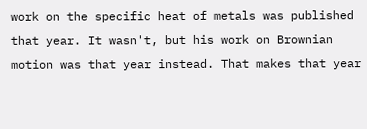work on the specific heat of metals was published that year. It wasn't, but his work on Brownian motion was that year instead. That makes that year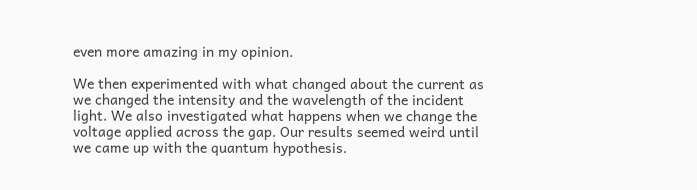even more amazing in my opinion.

We then experimented with what changed about the current as we changed the intensity and the wavelength of the incident light. We also investigated what happens when we change the voltage applied across the gap. Our results seemed weird until we came up with the quantum hypothesis.